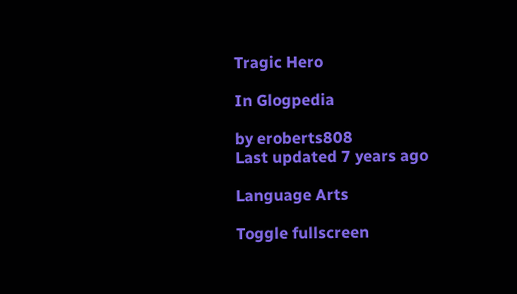Tragic Hero

In Glogpedia

by eroberts808
Last updated 7 years ago

Language Arts

Toggle fullscreen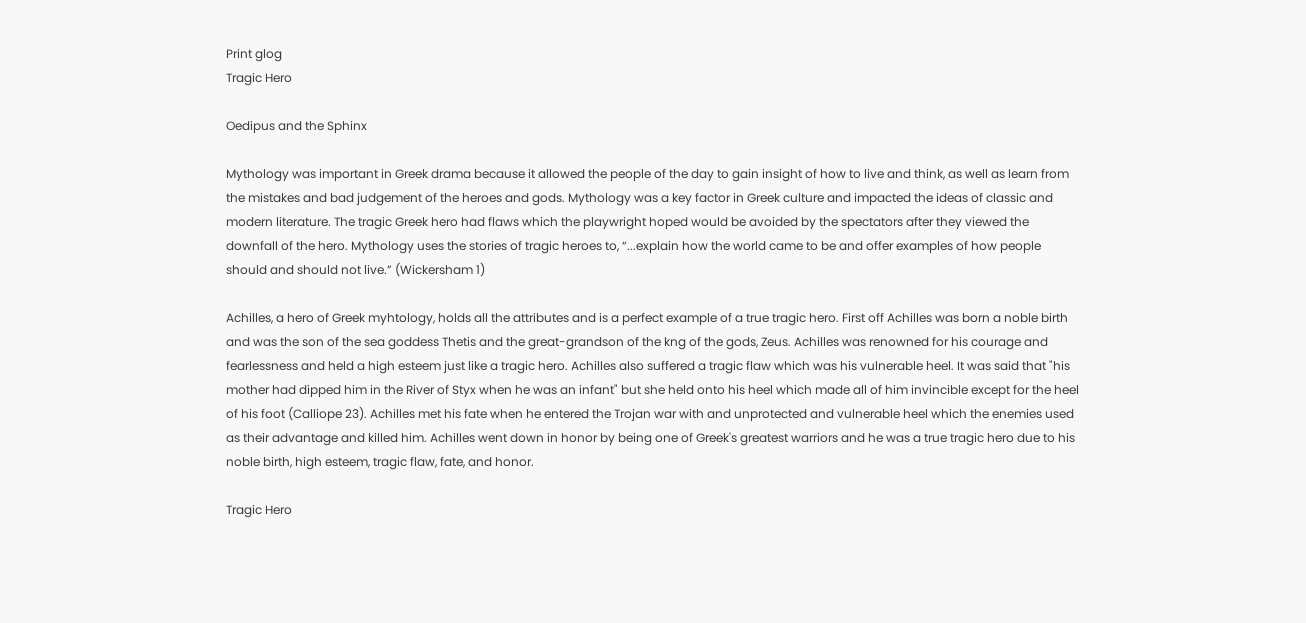Print glog
Tragic Hero

Oedipus and the Sphinx

Mythology was important in Greek drama because it allowed the people of the day to gain insight of how to live and think, as well as learn from the mistakes and bad judgement of the heroes and gods. Mythology was a key factor in Greek culture and impacted the ideas of classic and modern literature. The tragic Greek hero had flaws which the playwright hoped would be avoided by the spectators after they viewed the downfall of the hero. Mythology uses the stories of tragic heroes to, “...explain how the world came to be and offer examples of how people should and should not live.” (Wickersham 1)

Achilles, a hero of Greek myhtology, holds all the attributes and is a perfect example of a true tragic hero. First off Achilles was born a noble birth and was the son of the sea goddess Thetis and the great-grandson of the kng of the gods, Zeus. Achilles was renowned for his courage and fearlessness and held a high esteem just like a tragic hero. Achilles also suffered a tragic flaw which was his vulnerable heel. It was said that "his mother had dipped him in the River of Styx when he was an infant" but she held onto his heel which made all of him invincible except for the heel of his foot (Calliope 23). Achilles met his fate when he entered the Trojan war with and unprotected and vulnerable heel which the enemies used as their advantage and killed him. Achilles went down in honor by being one of Greek's greatest warriors and he was a true tragic hero due to his noble birth, high esteem, tragic flaw, fate, and honor.

Tragic Hero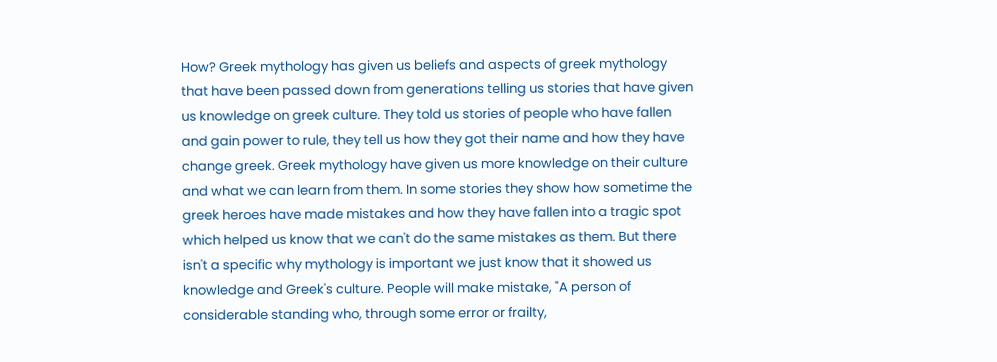How? Greek mythology has given us beliefs and aspects of greek mythology that have been passed down from generations telling us stories that have given us knowledge on greek culture. They told us stories of people who have fallen and gain power to rule, they tell us how they got their name and how they have change greek. Greek mythology have given us more knowledge on their culture and what we can learn from them. In some stories they show how sometime the greek heroes have made mistakes and how they have fallen into a tragic spot which helped us know that we can't do the same mistakes as them. But there isn't a specific why mythology is important we just know that it showed us knowledge and Greek's culture. People will make mistake, "A person of considerable standing who, through some error or frailty,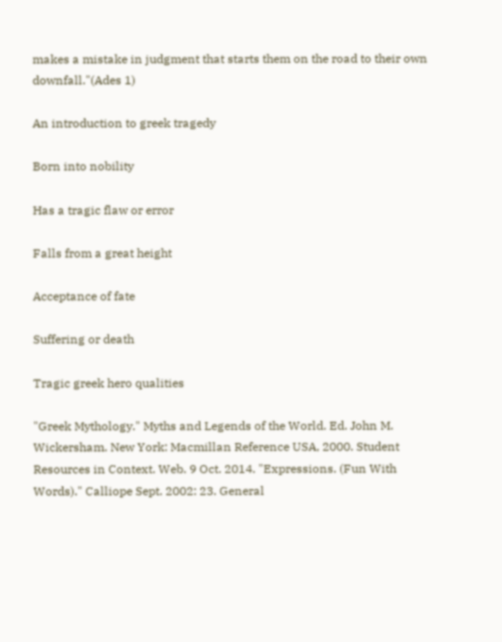makes a mistake in judgment that starts them on the road to their own downfall."(Ades 1)

An introduction to greek tragedy

Born into nobility

Has a tragic flaw or error

Falls from a great height

Acceptance of fate

Suffering or death

Tragic greek hero qualities

"Greek Mythology." Myths and Legends of the World. Ed. John M. Wickersham. New York: Macmillan Reference USA, 2000. Student Resources in Context. Web. 9 Oct. 2014. "Expressions. (Fun With Words)." Calliope Sept. 2002: 23. General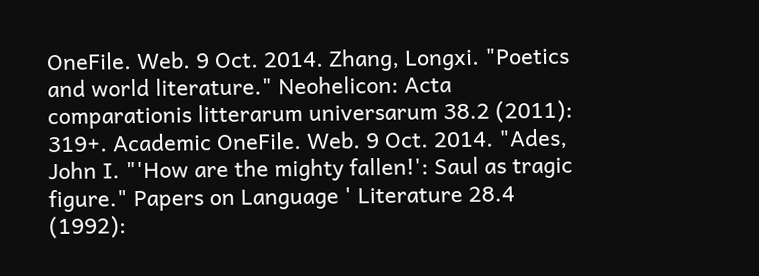OneFile. Web. 9 Oct. 2014. Zhang, Longxi. "Poetics and world literature." Neohelicon: Acta comparationis litterarum universarum 38.2 (2011): 319+. Academic OneFile. Web. 9 Oct. 2014. "Ades, John I. "'How are the mighty fallen!': Saul as tragic figure." Papers on Language ' Literature 28.4 (1992):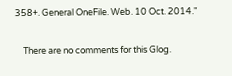358+. General OneFile. Web. 10 Oct. 2014."


    There are no comments for this Glog.